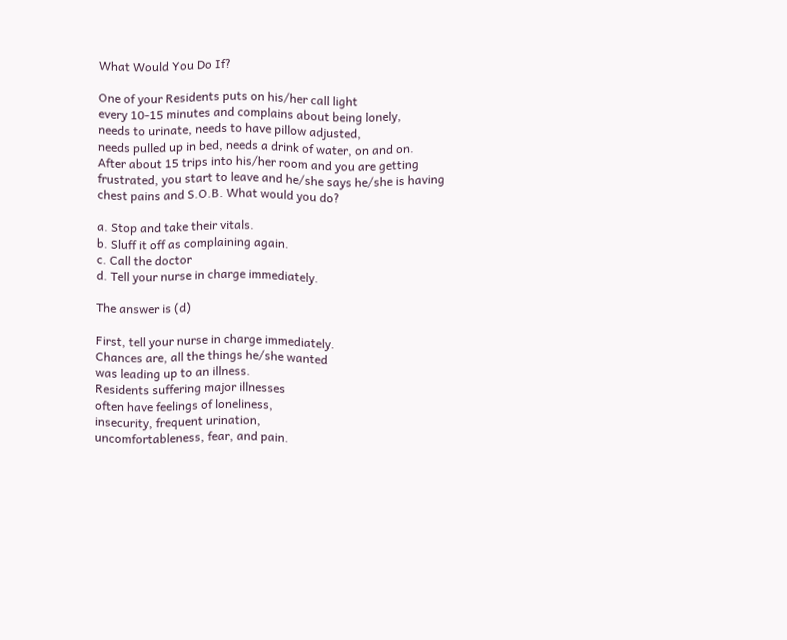What Would You Do If?

One of your Residents puts on his/her call light
every 10-15 minutes and complains about being lonely,
needs to urinate, needs to have pillow adjusted,
needs pulled up in bed, needs a drink of water, on and on.
After about 15 trips into his/her room and you are getting
frustrated, you start to leave and he/she says he/she is having
chest pains and S.O.B. What would you do?

a. Stop and take their vitals.
b. Sluff it off as complaining again.
c. Call the doctor
d. Tell your nurse in charge immediately.

The answer is (d)

First, tell your nurse in charge immediately.
Chances are, all the things he/she wanted
was leading up to an illness.
Residents suffering major illnesses
often have feelings of loneliness,
insecurity, frequent urination,
uncomfortableness, fear, and pain.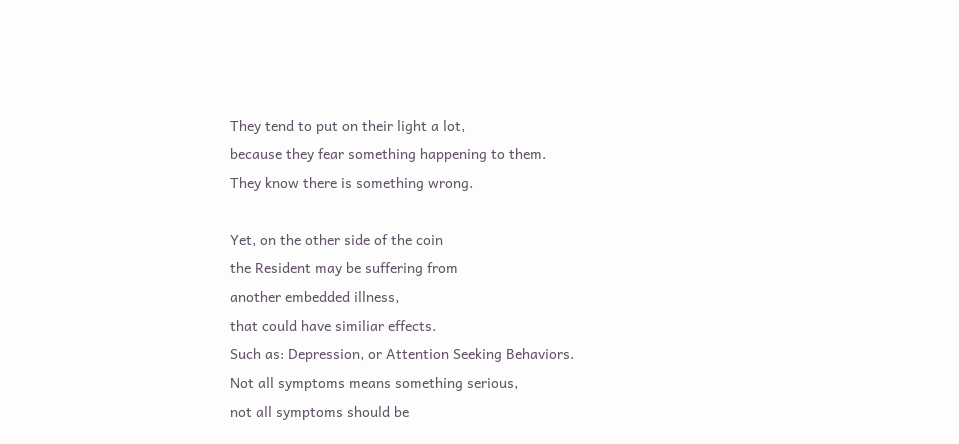They tend to put on their light a lot,
because they fear something happening to them.
They know there is something wrong.

Yet, on the other side of the coin
the Resident may be suffering from
another embedded illness,
that could have similiar effects.
Such as: Depression, or Attention Seeking Behaviors.
Not all symptoms means something serious,
not all symptoms should be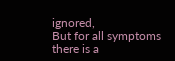ignored,
But for all symptoms there is a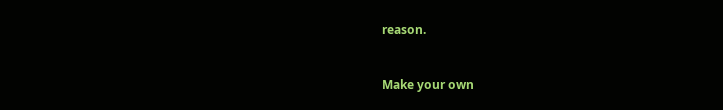reason.


Make your own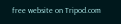free website on Tripod.com